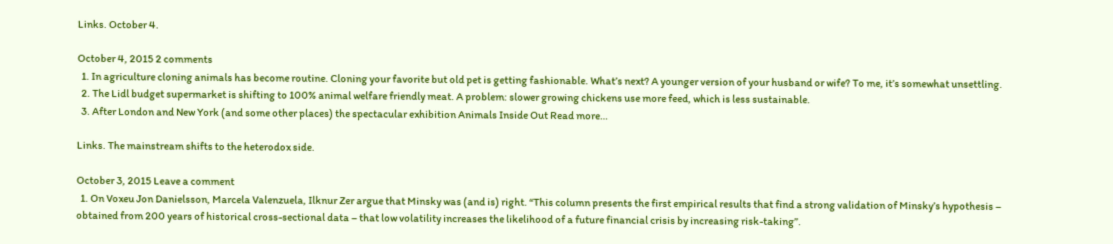Links. October 4.

October 4, 2015 2 comments
  1. In agriculture cloning animals has become routine. Cloning your favorite but old pet is getting fashionable. What’s next? A younger version of your husband or wife? To me, it’s somewhat unsettling.
  2. The Lidl budget supermarket is shifting to 100% animal welfare friendly meat. A problem: slower growing chickens use more feed, which is less sustainable.
  3. After London and New York (and some other places) the spectacular exhibition Animals Inside Out Read more…

Links. The mainstream shifts to the heterodox side.

October 3, 2015 Leave a comment
  1. On Voxeu Jon Danielsson, Marcela Valenzuela, Ilknur Zer argue that Minsky was (and is) right. “This column presents the first empirical results that find a strong validation of Minsky’s hypothesis – obtained from 200 years of historical cross-sectional data – that low volatility increases the likelihood of a future financial crisis by increasing risk-taking”.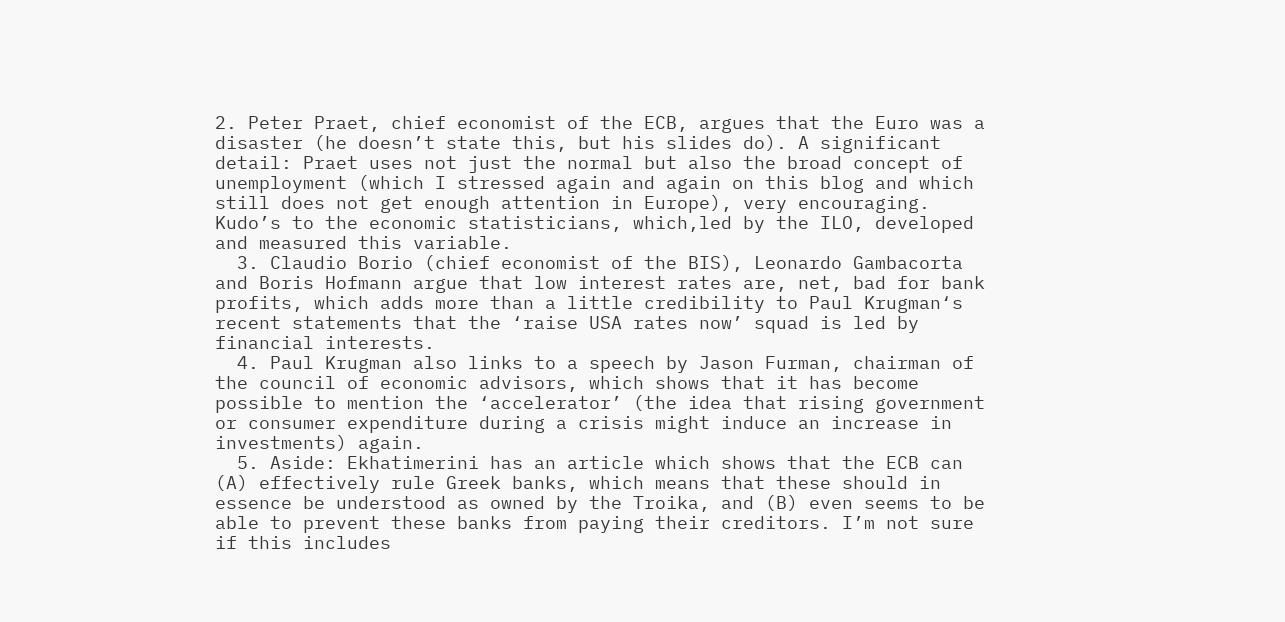2. Peter Praet, chief economist of the ECB, argues that the Euro was a disaster (he doesn’t state this, but his slides do). A significant detail: Praet uses not just the normal but also the broad concept of unemployment (which I stressed again and again on this blog and which still does not get enough attention in Europe), very encouraging. Kudo’s to the economic statisticians, which,led by the ILO, developed and measured this variable.
  3. Claudio Borio (chief economist of the BIS), Leonardo Gambacorta and Boris Hofmann argue that low interest rates are, net, bad for bank profits, which adds more than a little credibility to Paul Krugman‘s recent statements that the ‘raise USA rates now’ squad is led by financial interests.
  4. Paul Krugman also links to a speech by Jason Furman, chairman of the council of economic advisors, which shows that it has become possible to mention the ‘accelerator’ (the idea that rising government or consumer expenditure during a crisis might induce an increase in investments) again.
  5. Aside: Ekhatimerini has an article which shows that the ECB can (A) effectively rule Greek banks, which means that these should in essence be understood as owned by the Troika, and (B) even seems to be able to prevent these banks from paying their creditors. I’m not sure if this includes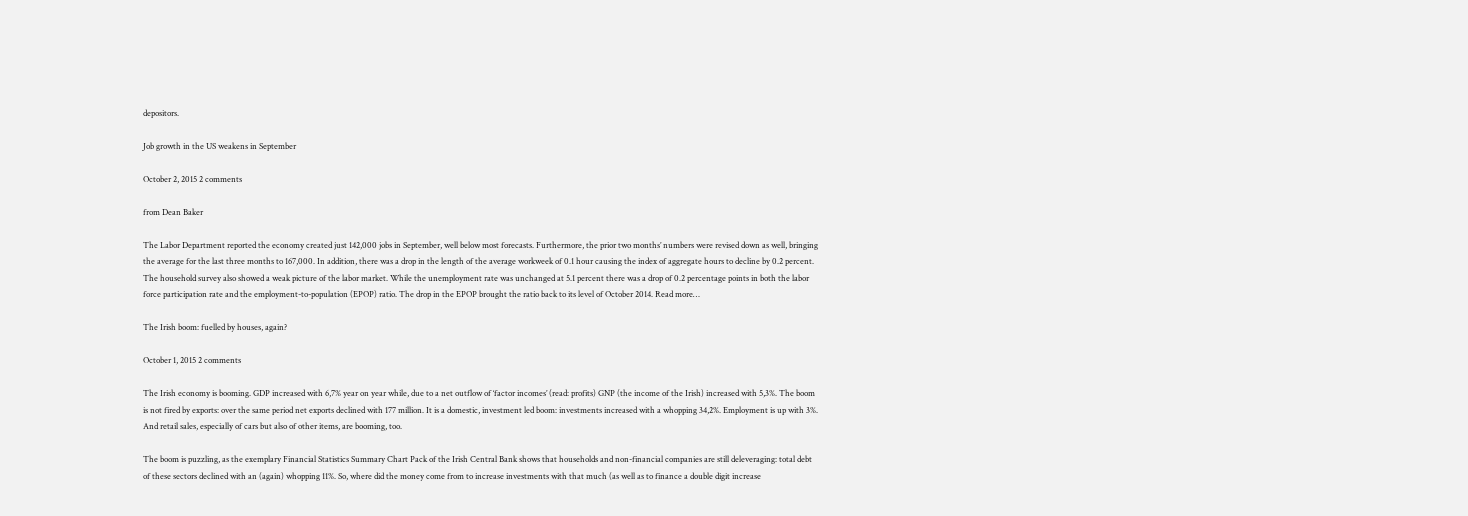depositors.

Job growth in the US weakens in September

October 2, 2015 2 comments

from Dean Baker

The Labor Department reported the economy created just 142,000 jobs in September, well below most forecasts. Furthermore, the prior two months’ numbers were revised down as well, bringing the average for the last three months to 167,000. In addition, there was a drop in the length of the average workweek of 0.1 hour causing the index of aggregate hours to decline by 0.2 percent. The household survey also showed a weak picture of the labor market. While the unemployment rate was unchanged at 5.1 percent there was a drop of 0.2 percentage points in both the labor force participation rate and the employment-to-population (EPOP) ratio. The drop in the EPOP brought the ratio back to its level of October 2014. Read more…

The Irish boom: fuelled by houses, again?

October 1, 2015 2 comments

The Irish economy is booming. GDP increased with 6,7% year on year while, due to a net outflow of ‘factor incomes’ (read: profits) GNP (the income of the Irish) increased with 5,3%. The boom is not fired by exports: over the same period net exports declined with 177 million. It is a domestic, investment led boom: investments increased with a whopping 34,2%. Employment is up with 3%. And retail sales, especially of cars but also of other items, are booming, too.

The boom is puzzling, as the exemplary Financial Statistics Summary Chart Pack of the Irish Central Bank shows that households and non-financial companies are still deleveraging: total debt of these sectors declined with an (again) whopping 11%. So, where did the money come from to increase investments with that much (as well as to finance a double digit increase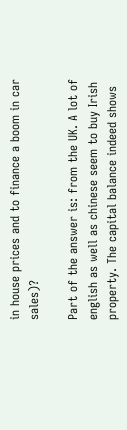in house prices and to finance a boom in car sales)?

Part of the answer is: from the UK. A lot of english as well as chinese seem to buy Irish property. The capital balance indeed shows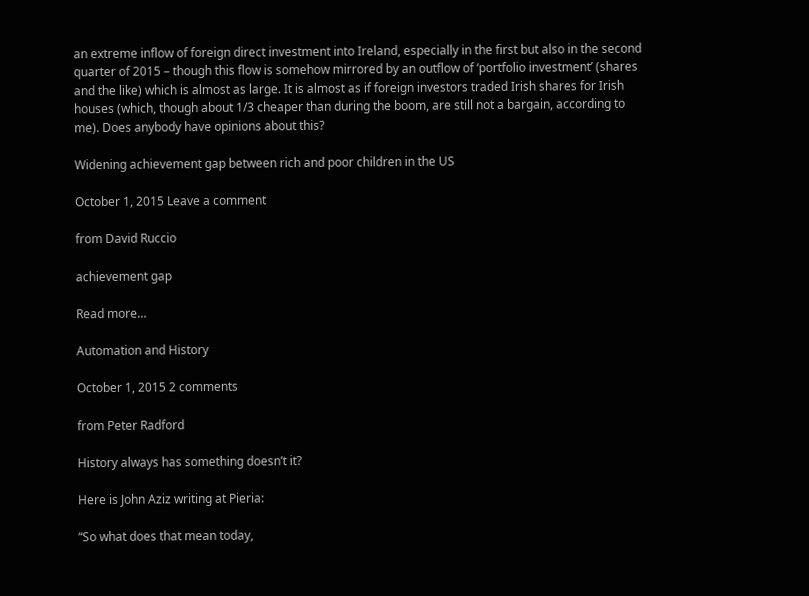an extreme inflow of foreign direct investment into Ireland, especially in the first but also in the second quarter of 2015 – though this flow is somehow mirrored by an outflow of ‘portfolio investment’ (shares and the like) which is almost as large. It is almost as if foreign investors traded Irish shares for Irish houses (which, though about 1/3 cheaper than during the boom, are still not a bargain, according to me). Does anybody have opinions about this?

Widening achievement gap between rich and poor children in the US

October 1, 2015 Leave a comment

from David Ruccio

achievement gap

Read more…

Automation and History

October 1, 2015 2 comments

from Peter Radford

History always has something doesn’t it?

Here is John Aziz writing at Pieria:

“So what does that mean today,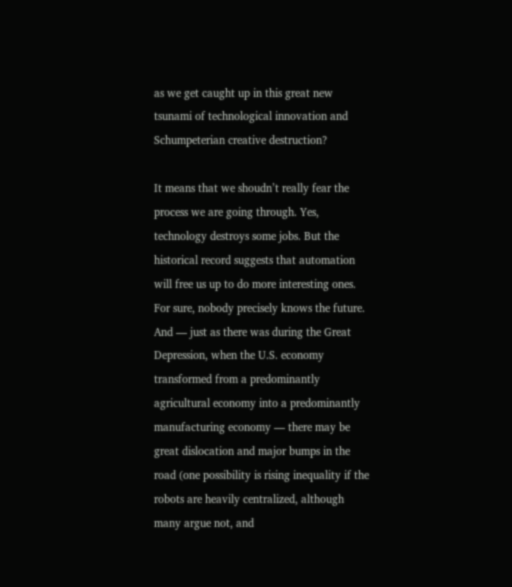as we get caught up in this great new tsunami of technological innovation and Schumpeterian creative destruction?

It means that we shoudn’t really fear the process we are going through. Yes, technology destroys some jobs. But the historical record suggests that automation will free us up to do more interesting ones. For sure, nobody precisely knows the future. And — just as there was during the Great Depression, when the U.S. economy transformed from a predominantly agricultural economy into a predominantly manufacturing economy — there may be great dislocation and major bumps in the road (one possibility is rising inequality if the robots are heavily centralized, although many argue not, and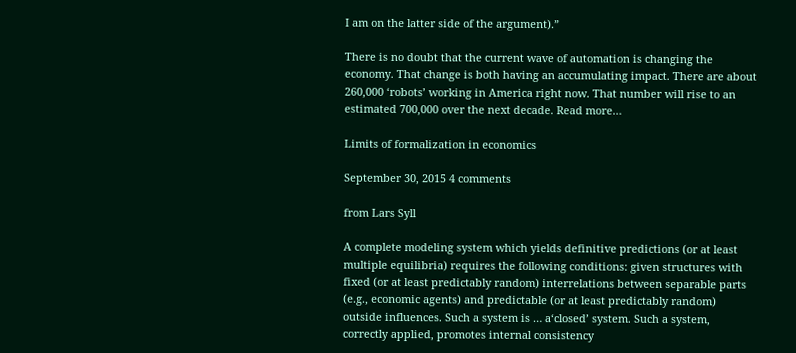I am on the latter side of the argument).”

There is no doubt that the current wave of automation is changing the economy. That change is both having an accumulating impact. There are about 260,000 ‘robots’ working in America right now. That number will rise to an estimated 700,000 over the next decade. Read more…

Limits of formalization in economics

September 30, 2015 4 comments

from Lars Syll

A complete modeling system which yields definitive predictions (or at least multiple equilibria) requires the following conditions: given structures with fixed (or at least predictably random) interrelations between separable parts (e.g., economic agents) and predictable (or at least predictably random) outside influences. Such a system is … a‘closed’ system. Such a system, correctly applied, promotes internal consistency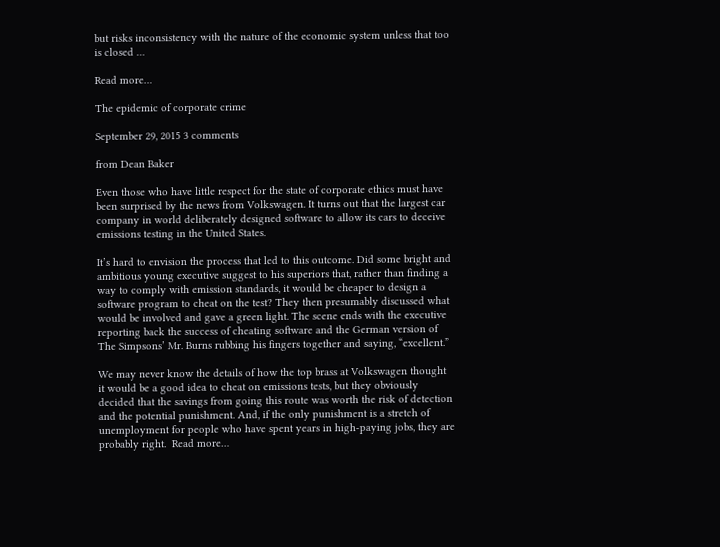but risks inconsistency with the nature of the economic system unless that too is closed …

Read more…

The epidemic of corporate crime

September 29, 2015 3 comments

from Dean Baker

Even those who have little respect for the state of corporate ethics must have been surprised by the news from Volkswagen. It turns out that the largest car company in world deliberately designed software to allow its cars to deceive emissions testing in the United States.

It’s hard to envision the process that led to this outcome. Did some bright and ambitious young executive suggest to his superiors that, rather than finding a way to comply with emission standards, it would be cheaper to design a software program to cheat on the test? They then presumably discussed what would be involved and gave a green light. The scene ends with the executive reporting back the success of cheating software and the German version of The Simpsons’ Mr. Burns rubbing his fingers together and saying, “excellent.”

We may never know the details of how the top brass at Volkswagen thought it would be a good idea to cheat on emissions tests, but they obviously decided that the savings from going this route was worth the risk of detection and the potential punishment. And, if the only punishment is a stretch of unemployment for people who have spent years in high-paying jobs, they are probably right.  Read more…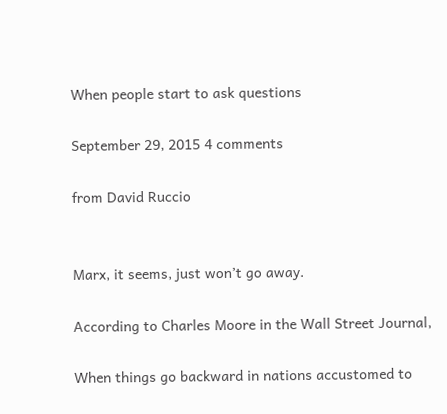When people start to ask questions

September 29, 2015 4 comments

from David Ruccio


Marx, it seems, just won’t go away.

According to Charles Moore in the Wall Street Journal,

When things go backward in nations accustomed to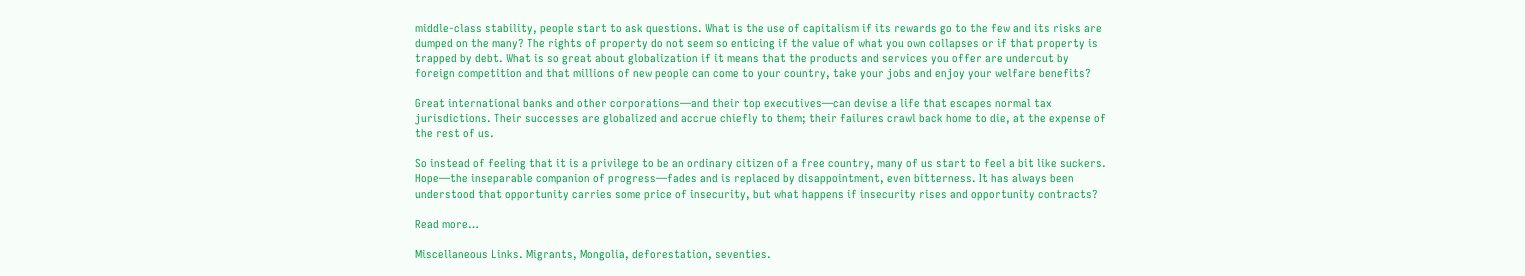middle-class stability, people start to ask questions. What is the use of capitalism if its rewards go to the few and its risks are dumped on the many? The rights of property do not seem so enticing if the value of what you own collapses or if that property is trapped by debt. What is so great about globalization if it means that the products and services you offer are undercut by foreign competition and that millions of new people can come to your country, take your jobs and enjoy your welfare benefits?

Great international banks and other corporations—and their top executives—can devise a life that escapes normal tax jurisdictions. Their successes are globalized and accrue chiefly to them; their failures crawl back home to die, at the expense of the rest of us.

So instead of feeling that it is a privilege to be an ordinary citizen of a free country, many of us start to feel a bit like suckers. Hope—the inseparable companion of progress—fades and is replaced by disappointment, even bitterness. It has always been understood that opportunity carries some price of insecurity, but what happens if insecurity rises and opportunity contracts?

Read more…

Miscellaneous Links. Migrants, Mongolia, deforestation, seventies.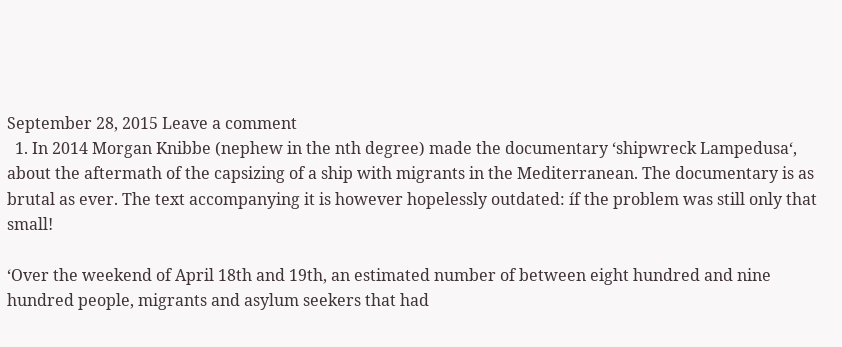September 28, 2015 Leave a comment
  1. In 2014 Morgan Knibbe (nephew in the nth degree) made the documentary ‘shipwreck Lampedusa‘, about the aftermath of the capsizing of a ship with migrants in the Mediterranean. The documentary is as brutal as ever. The text accompanying it is however hopelessly outdated: íf the problem was still only that small!

‘Over the weekend of April 18th and 19th, an estimated number of between eight hundred and nine hundred people, migrants and asylum seekers that had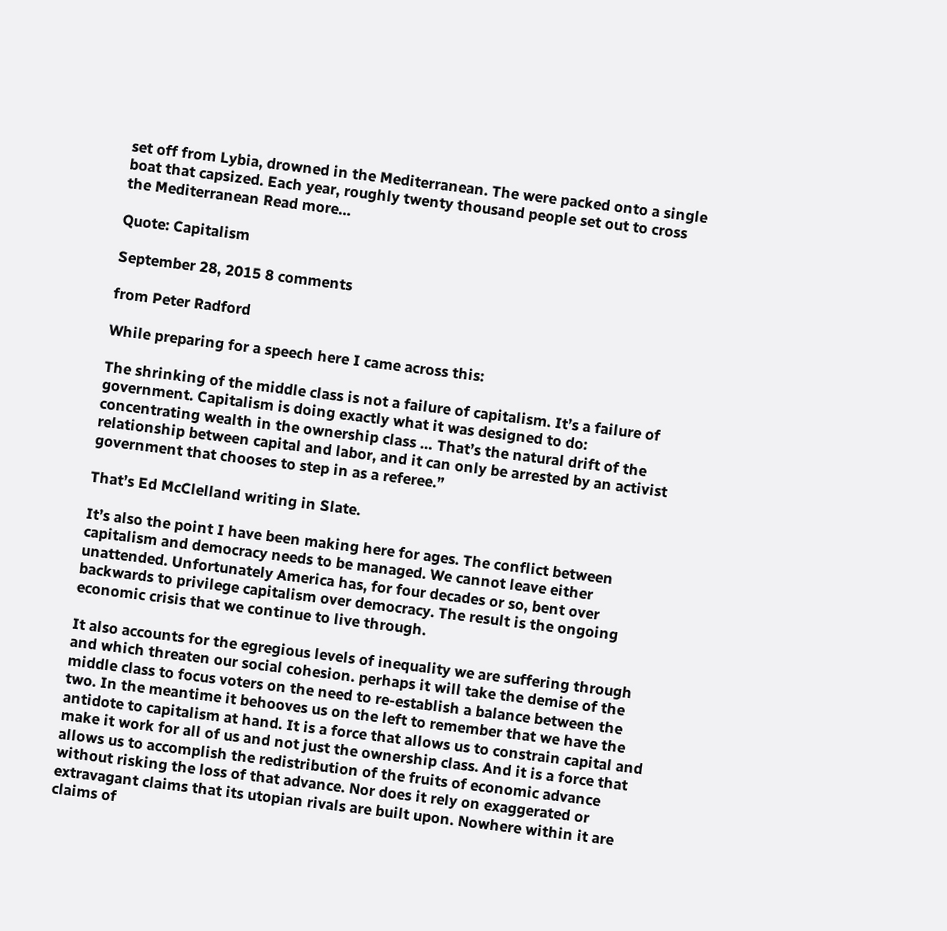set off from Lybia, drowned in the Mediterranean. The were packed onto a single boat that capsized. Each year, roughly twenty thousand people set out to cross the Mediterranean Read more…

Quote: Capitalism

September 28, 2015 8 comments

from Peter Radford

While preparing for a speech here I came across this:

The shrinking of the middle class is not a failure of capitalism. It’s a failure of government. Capitalism is doing exactly what it was designed to do: concentrating wealth in the ownership class … That’s the natural drift of the relationship between capital and labor, and it can only be arrested by an activist government that chooses to step in as a referee.”

That’s Ed McClelland writing in Slate.

It’s also the point I have been making here for ages. The conflict between capitalism and democracy needs to be managed. We cannot leave either unattended. Unfortunately America has, for four decades or so, bent over backwards to privilege capitalism over democracy. The result is the ongoing economic crisis that we continue to live through.

It also accounts for the egregious levels of inequality we are suffering through and which threaten our social cohesion. perhaps it will take the demise of the middle class to focus voters on the need to re-establish a balance between the two. In the meantime it behooves us on the left to remember that we have the antidote to capitalism at hand. It is a force that allows us to constrain capital and make it work for all of us and not just the ownership class. And it is a force that allows us to accomplish the redistribution of the fruits of economic advance without risking the loss of that advance. Nor does it rely on exaggerated or extravagant claims that its utopian rivals are built upon. Nowhere within it are claims of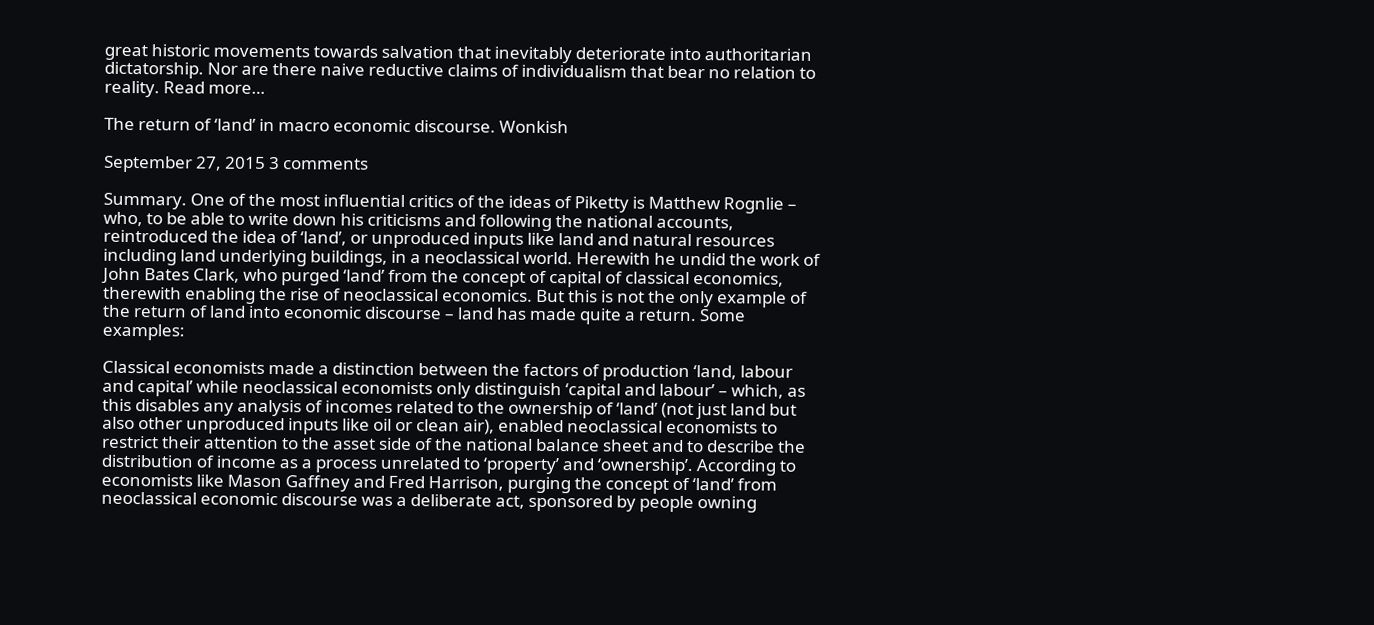great historic movements towards salvation that inevitably deteriorate into authoritarian dictatorship. Nor are there naive reductive claims of individualism that bear no relation to reality. Read more…

The return of ‘land’ in macro economic discourse. Wonkish

September 27, 2015 3 comments

Summary. One of the most influential critics of the ideas of Piketty is Matthew Rognlie – who, to be able to write down his criticisms and following the national accounts, reintroduced the idea of ‘land’, or unproduced inputs like land and natural resources including land underlying buildings, in a neoclassical world. Herewith he undid the work of John Bates Clark, who purged ‘land’ from the concept of capital of classical economics, therewith enabling the rise of neoclassical economics. But this is not the only example of the return of land into economic discourse – land has made quite a return. Some examples:

Classical economists made a distinction between the factors of production ‘land, labour and capital’ while neoclassical economists only distinguish ‘capital and labour’ – which, as this disables any analysis of incomes related to the ownership of ‘land’ (not just land but also other unproduced inputs like oil or clean air), enabled neoclassical economists to restrict their attention to the asset side of the national balance sheet and to describe the distribution of income as a process unrelated to ‘property’ and ‘ownership’. According to economists like Mason Gaffney and Fred Harrison, purging the concept of ‘land’ from neoclassical economic discourse was a deliberate act, sponsored by people owning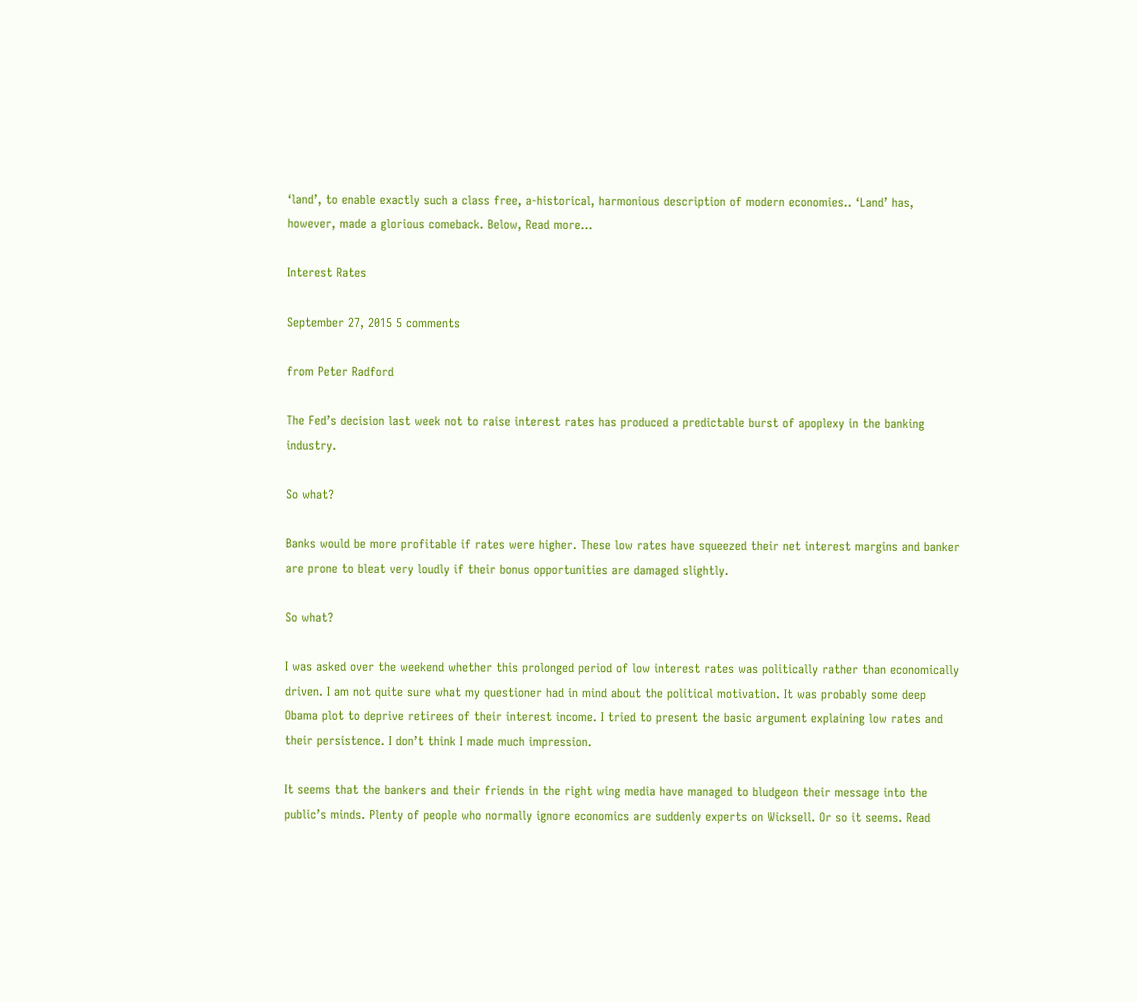‘land’, to enable exactly such a class free, a-historical, harmonious description of modern economies.. ‘Land’ has, however, made a glorious comeback. Below, Read more…

Interest Rates

September 27, 2015 5 comments

from Peter Radford

The Fed’s decision last week not to raise interest rates has produced a predictable burst of apoplexy in the banking industry.

So what?

Banks would be more profitable if rates were higher. These low rates have squeezed their net interest margins and banker are prone to bleat very loudly if their bonus opportunities are damaged slightly.

So what?

I was asked over the weekend whether this prolonged period of low interest rates was politically rather than economically driven. I am not quite sure what my questioner had in mind about the political motivation. It was probably some deep Obama plot to deprive retirees of their interest income. I tried to present the basic argument explaining low rates and their persistence. I don’t think I made much impression.

It seems that the bankers and their friends in the right wing media have managed to bludgeon their message into the public’s minds. Plenty of people who normally ignore economics are suddenly experts on Wicksell. Or so it seems. Read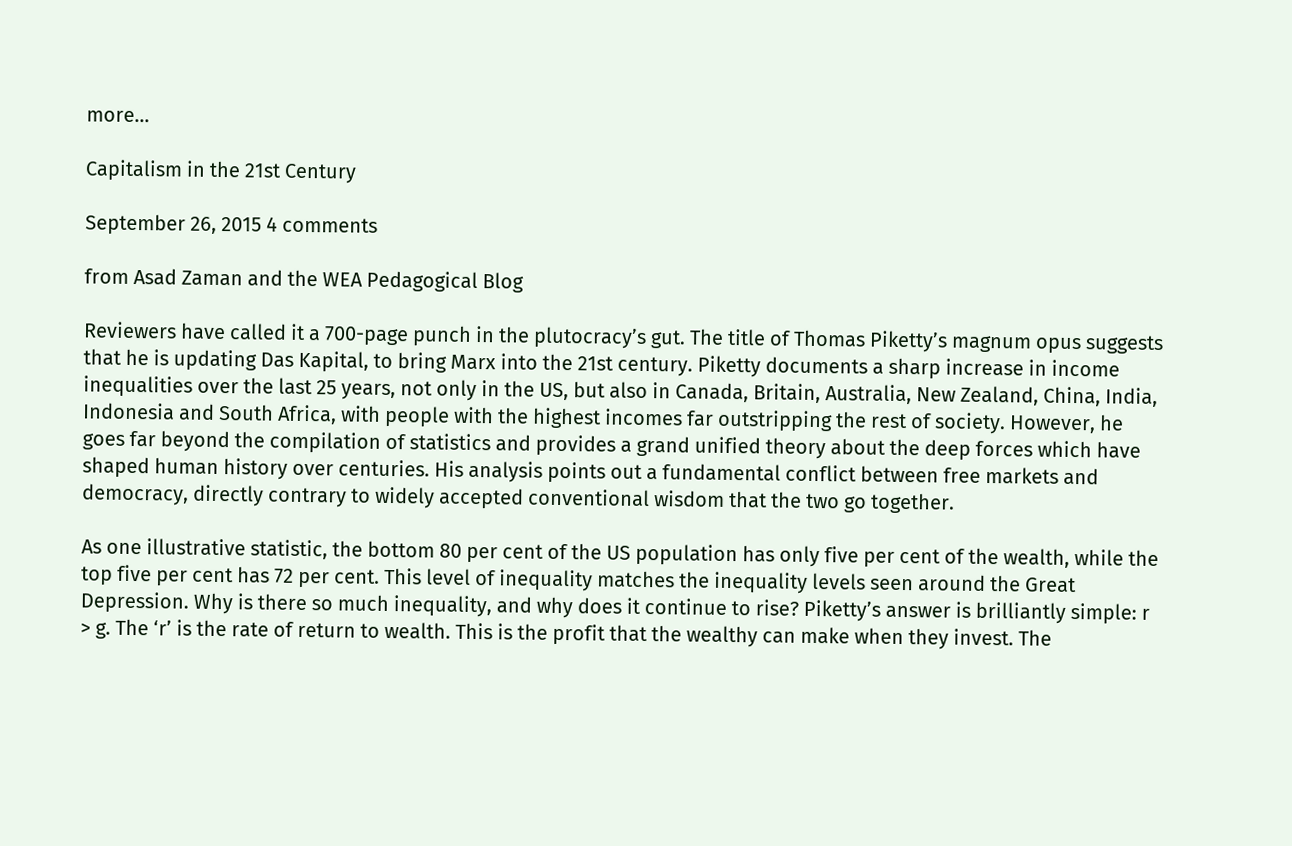more…

Capitalism in the 21st Century

September 26, 2015 4 comments

from Asad Zaman and the WEA Pedagogical Blog

Reviewers have called it a 700-page punch in the plutocracy’s gut. The title of Thomas Piketty’s magnum opus suggests that he is updating Das Kapital, to bring Marx into the 21st century. Piketty documents a sharp increase in income inequalities over the last 25 years, not only in the US, but also in Canada, Britain, Australia, New Zealand, China, India, Indonesia and South Africa, with people with the highest incomes far outstripping the rest of society. However, he goes far beyond the compilation of statistics and provides a grand unified theory about the deep forces which have shaped human history over centuries. His analysis points out a fundamental conflict between free markets and democracy, directly contrary to widely accepted conventional wisdom that the two go together.

As one illustrative statistic, the bottom 80 per cent of the US population has only five per cent of the wealth, while the top five per cent has 72 per cent. This level of inequality matches the inequality levels seen around the Great Depression. Why is there so much inequality, and why does it continue to rise? Piketty’s answer is brilliantly simple: r > g. The ‘r’ is the rate of return to wealth. This is the profit that the wealthy can make when they invest. The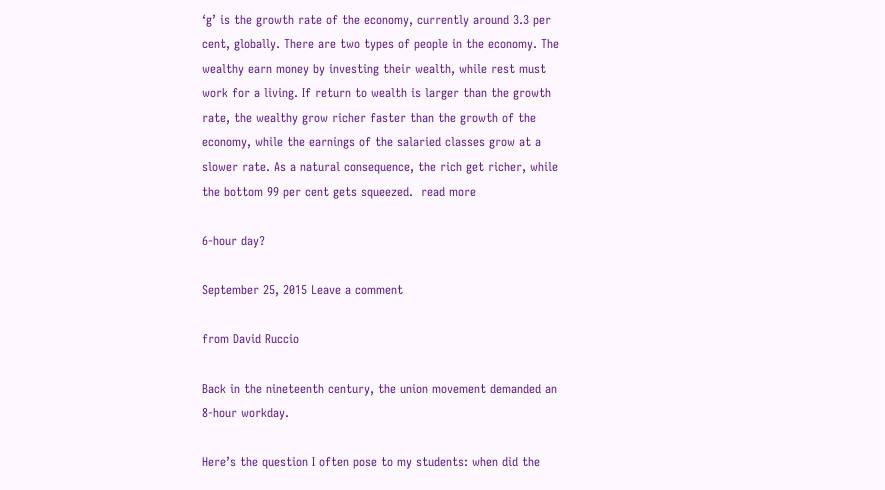‘g’ is the growth rate of the economy, currently around 3.3 per cent, globally. There are two types of people in the economy. The wealthy earn money by investing their wealth, while rest must work for a living. If return to wealth is larger than the growth rate, the wealthy grow richer faster than the growth of the economy, while the earnings of the salaried classes grow at a slower rate. As a natural consequence, the rich get richer, while the bottom 99 per cent gets squeezed.  read more

6-hour day?

September 25, 2015 Leave a comment

from David Ruccio

Back in the nineteenth century, the union movement demanded an 8-hour workday.

Here’s the question I often pose to my students: when did the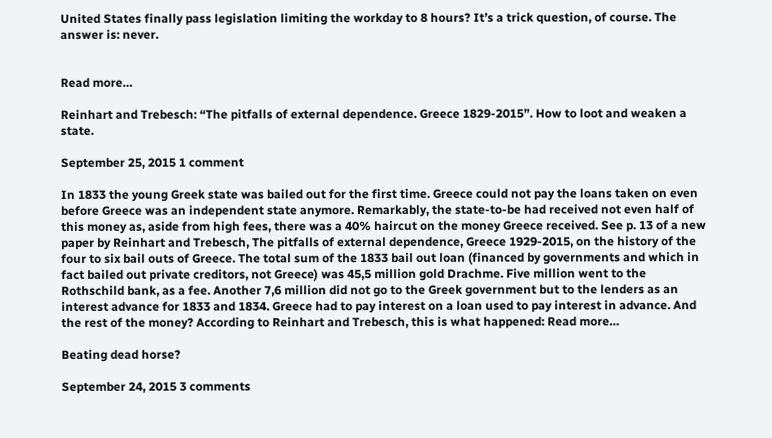United States finally pass legislation limiting the workday to 8 hours? It’s a trick question, of course. The answer is: never.


Read more…

Reinhart and Trebesch: “The pitfalls of external dependence. Greece 1829-2015”. How to loot and weaken a state.

September 25, 2015 1 comment

In 1833 the young Greek state was bailed out for the first time. Greece could not pay the loans taken on even before Greece was an independent state anymore. Remarkably, the state-to-be had received not even half of this money as, aside from high fees, there was a 40% haircut on the money Greece received. See p. 13 of a new paper by Reinhart and Trebesch, The pitfalls of external dependence, Greece 1929-2015, on the history of the four to six bail outs of Greece. The total sum of the 1833 bail out loan (financed by governments and which in fact bailed out private creditors, not Greece) was 45,5 million gold Drachme. Five million went to the Rothschild bank, as a fee. Another 7,6 million did not go to the Greek government but to the lenders as an interest advance for 1833 and 1834. Greece had to pay interest on a loan used to pay interest in advance. And the rest of the money? According to Reinhart and Trebesch, this is what happened: Read more…

Beating dead horse?

September 24, 2015 3 comments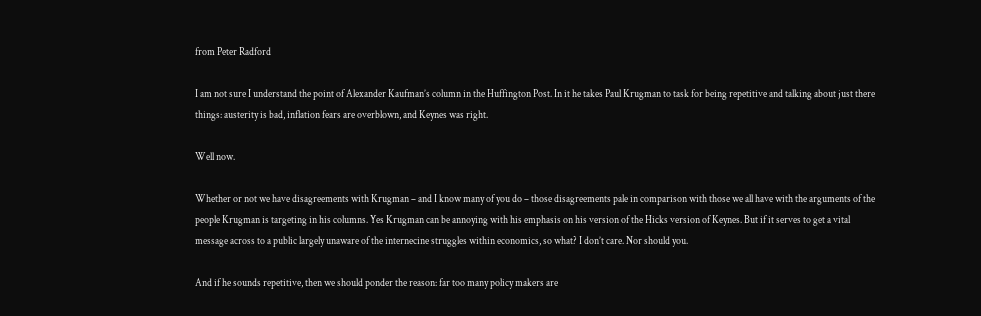from Peter Radford

I am not sure I understand the point of Alexander Kaufman’s column in the Huffington Post. In it he takes Paul Krugman to task for being repetitive and talking about just there things: austerity is bad, inflation fears are overblown, and Keynes was right.

Well now.

Whether or not we have disagreements with Krugman – and I know many of you do – those disagreements pale in comparison with those we all have with the arguments of the people Krugman is targeting in his columns. Yes Krugman can be annoying with his emphasis on his version of the Hicks version of Keynes. But if it serves to get a vital message across to a public largely unaware of the internecine struggles within economics, so what? I don’t care. Nor should you.

And if he sounds repetitive, then we should ponder the reason: far too many policy makers are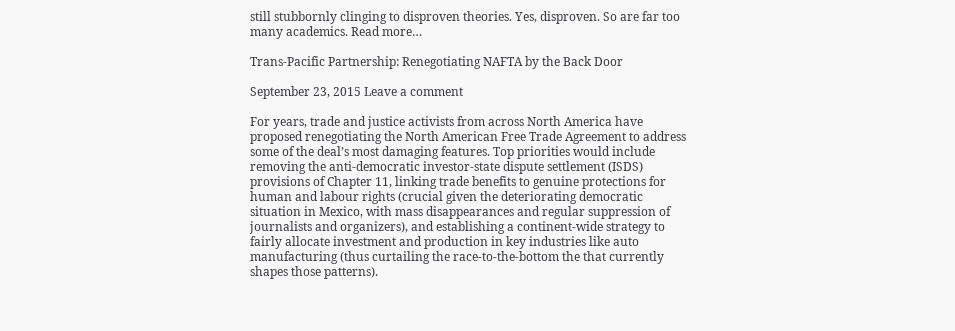still stubbornly clinging to disproven theories. Yes, disproven. So are far too many academics. Read more…

Trans-Pacific Partnership: Renegotiating NAFTA by the Back Door

September 23, 2015 Leave a comment

For years, trade and justice activists from across North America have proposed renegotiating the North American Free Trade Agreement to address some of the deal’s most damaging features. Top priorities would include removing the anti-democratic investor-state dispute settlement (ISDS) provisions of Chapter 11, linking trade benefits to genuine protections for human and labour rights (crucial given the deteriorating democratic situation in Mexico, with mass disappearances and regular suppression of journalists and organizers), and establishing a continent-wide strategy to fairly allocate investment and production in key industries like auto manufacturing (thus curtailing the race-to-the-bottom the that currently shapes those patterns).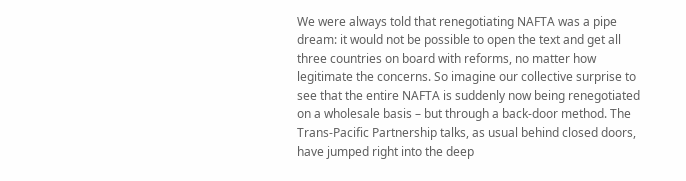We were always told that renegotiating NAFTA was a pipe dream: it would not be possible to open the text and get all three countries on board with reforms, no matter how legitimate the concerns. So imagine our collective surprise to see that the entire NAFTA is suddenly now being renegotiated on a wholesale basis – but through a back-door method. The Trans-Pacific Partnership talks, as usual behind closed doors, have jumped right into the deep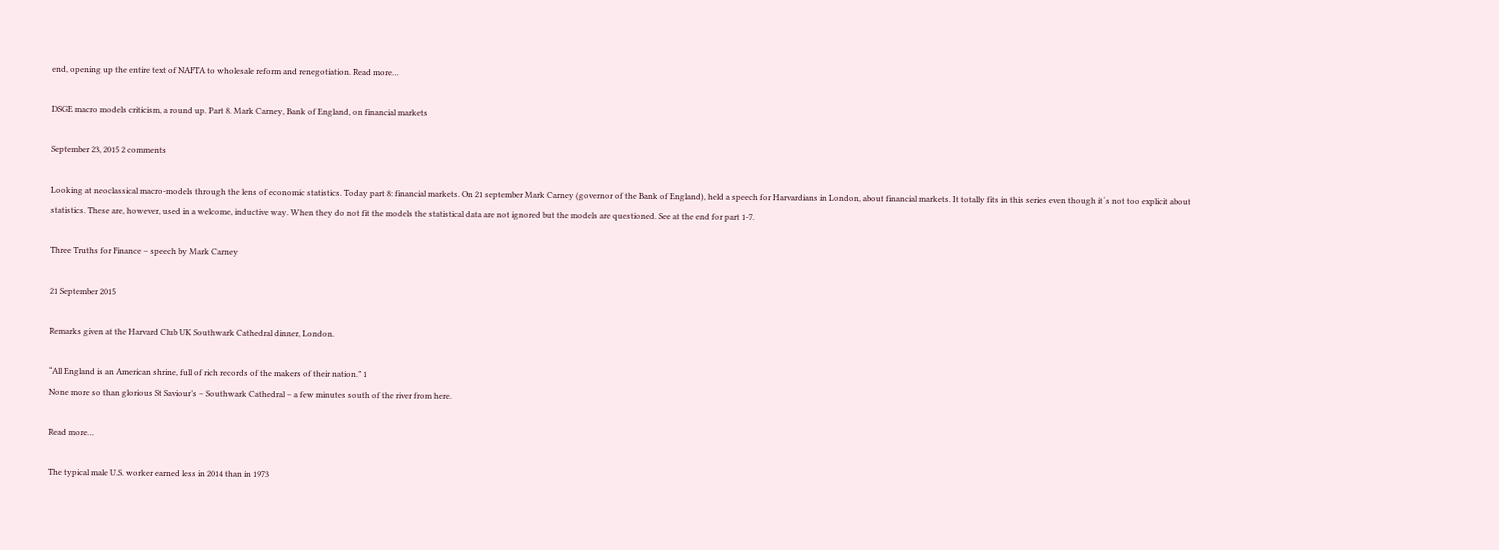end, opening up the entire text of NAFTA to wholesale reform and renegotiation. Read more…

DSGE macro models criticism, a round up. Part 8. Mark Carney, Bank of England, on financial markets

September 23, 2015 2 comments

Looking at neoclassical macro-models through the lens of economic statistics. Today part 8: financial markets. On 21 september Mark Carney (governor of the Bank of England), held a speech for Harvardians in London, about financial markets. It totally fits in this series even though it´s not too explicit about statistics. These are, however, used in a welcome, inductive way. When they do not fit the models the statistical data are not ignored but the models are questioned. See at the end for part 1-7.

Three Truths for Finance – speech by Mark Carney

21 September 2015

Remarks given at the Harvard Club UK Southwark Cathedral dinner, London.

“All England is an American shrine, full of rich records of the makers of their nation.” 1
None more so than glorious St Saviour’s – Southwark Cathedral – a few minutes south of the river from here.

Read more…

The typical male U.S. worker earned less in 2014 than in 1973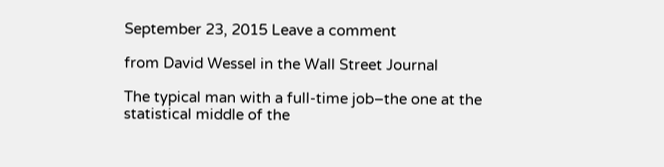September 23, 2015 Leave a comment

from David Wessel in the Wall Street Journal

The typical man with a full-time job–the one at the statistical middle of the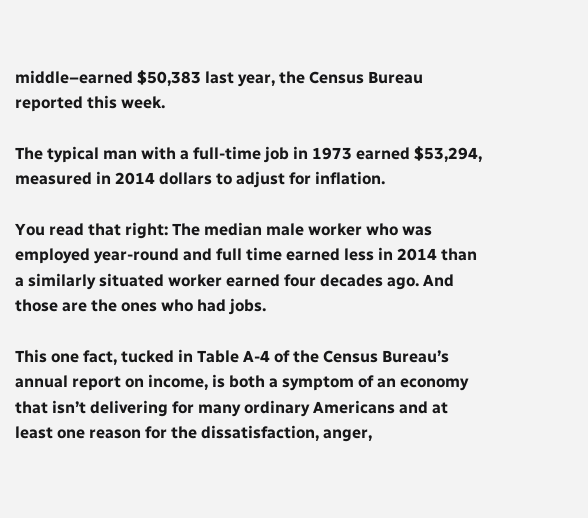middle–earned $50,383 last year, the Census Bureau reported this week.

The typical man with a full-time job in 1973 earned $53,294, measured in 2014 dollars to adjust for inflation.

You read that right: The median male worker who was employed year-round and full time earned less in 2014 than a similarly situated worker earned four decades ago. And those are the ones who had jobs.

This one fact, tucked in Table A-4 of the Census Bureau’s annual report on income, is both a symptom of an economy that isn’t delivering for many ordinary Americans and at least one reason for the dissatisfaction, anger,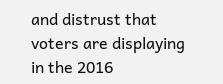and distrust that voters are displaying in the 2016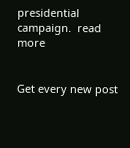presidential campaign.  read more


Get every new post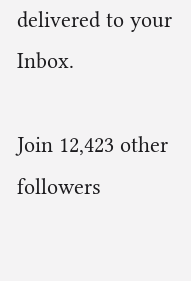delivered to your Inbox.

Join 12,423 other followers